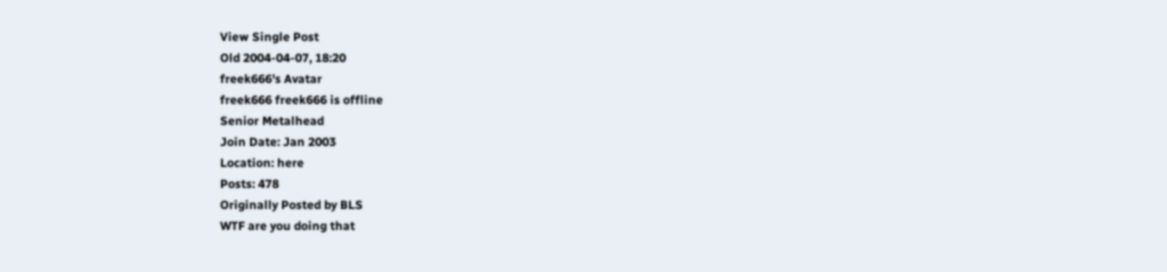View Single Post
Old 2004-04-07, 18:20
freek666's Avatar
freek666 freek666 is offline
Senior Metalhead
Join Date: Jan 2003
Location: here
Posts: 478
Originally Posted by BLS
WTF are you doing that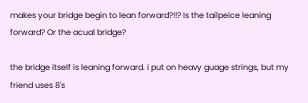makes your bridge begin to lean forward?!!? Is the tailpeice leaning forward? Or the acual bridge?

the bridge itself is leaning forward. i put on heavy guage strings, but my friend uses 8's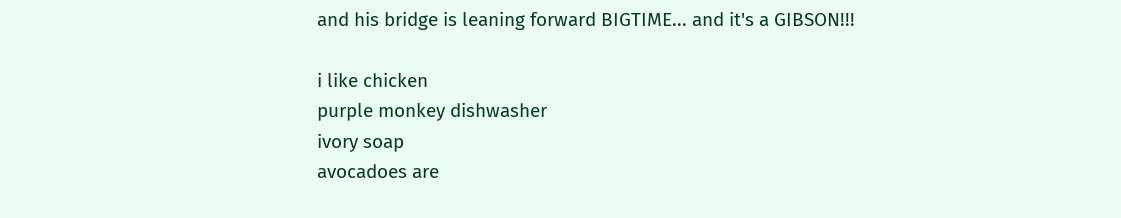and his bridge is leaning forward BIGTIME... and it's a GIBSON!!!

i like chicken
purple monkey dishwasher
ivory soap
avocadoes are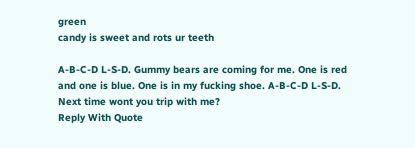green
candy is sweet and rots ur teeth

A-B-C-D L-S-D. Gummy bears are coming for me. One is red and one is blue. One is in my fucking shoe. A-B-C-D L-S-D. Next time wont you trip with me?
Reply With Quote